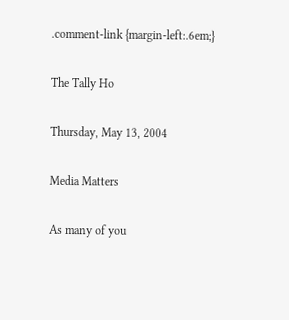.comment-link {margin-left:.6em;}

The Tally Ho

Thursday, May 13, 2004

Media Matters

As many of you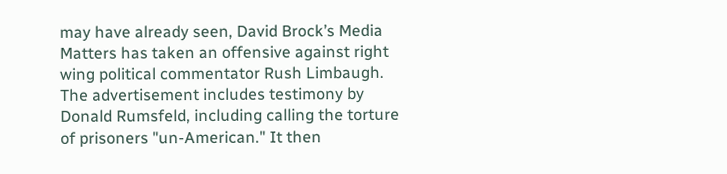may have already seen, David Brock’s Media Matters has taken an offensive against right wing political commentator Rush Limbaugh. The advertisement includes testimony by Donald Rumsfeld, including calling the torture of prisoners "un-American." It then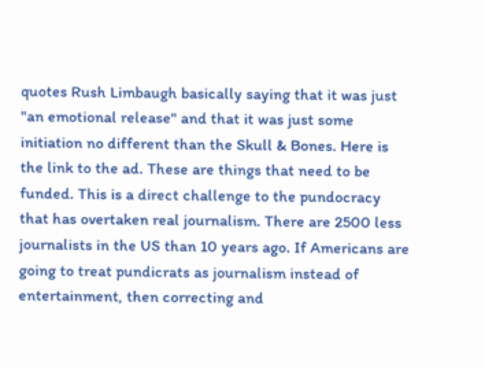quotes Rush Limbaugh basically saying that it was just "an emotional release" and that it was just some initiation no different than the Skull & Bones. Here is the link to the ad. These are things that need to be funded. This is a direct challenge to the pundocracy that has overtaken real journalism. There are 2500 less journalists in the US than 10 years ago. If Americans are going to treat pundicrats as journalism instead of entertainment, then correcting and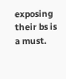exposing their bs is a must.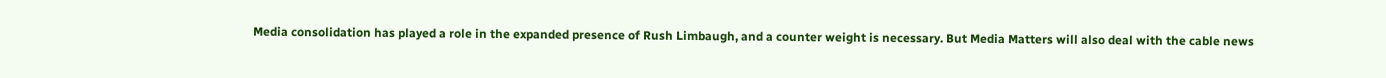Media consolidation has played a role in the expanded presence of Rush Limbaugh, and a counter weight is necessary. But Media Matters will also deal with the cable news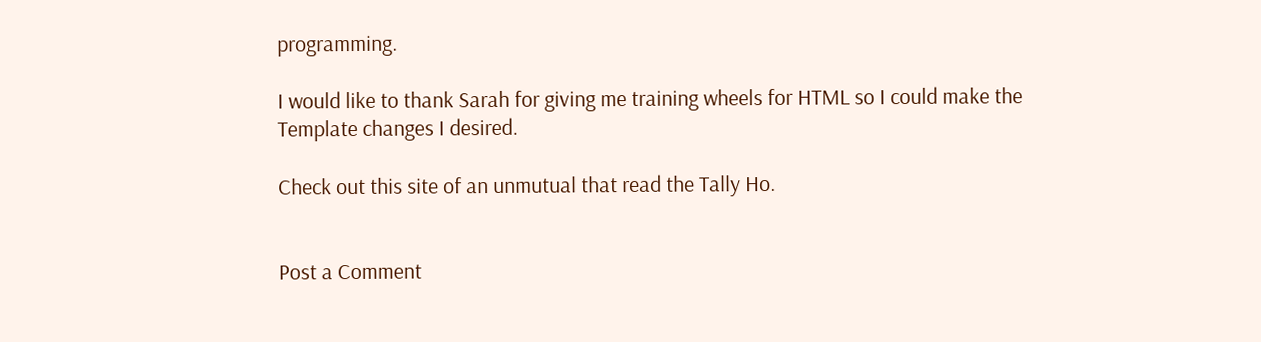programming.

I would like to thank Sarah for giving me training wheels for HTML so I could make the Template changes I desired.

Check out this site of an unmutual that read the Tally Ho.


Post a Comment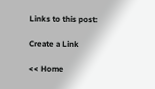Links to this post:

Create a Link

<< Home